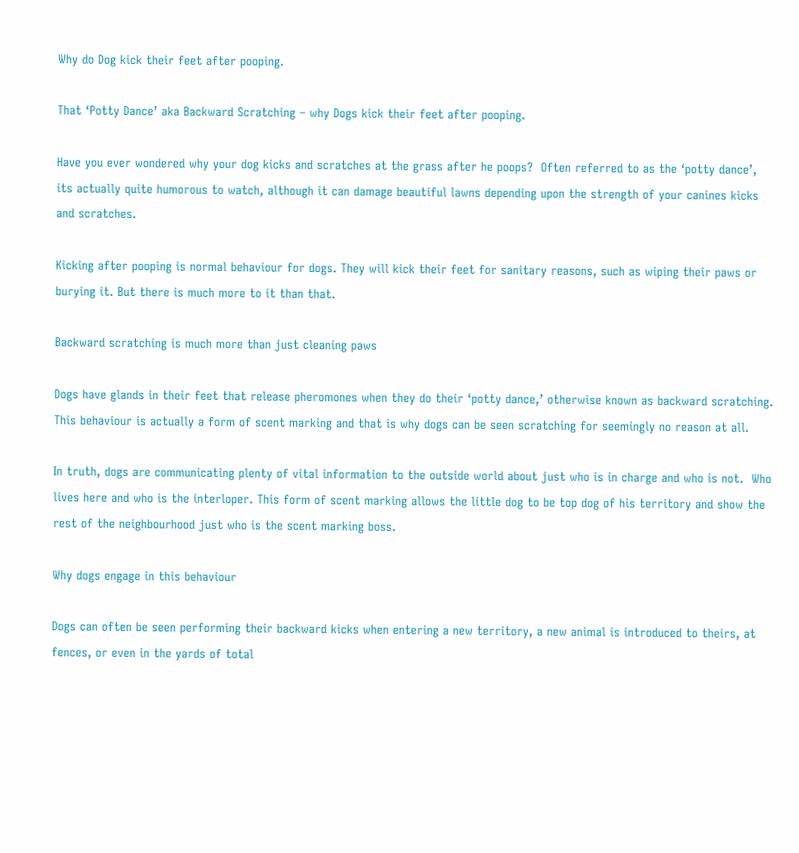Why do Dog kick their feet after pooping.

That ‘Potty Dance’ aka Backward Scratching – why Dogs kick their feet after pooping.

Have you ever wondered why your dog kicks and scratches at the grass after he poops?  Often referred to as the ‘potty dance’, its actually quite humorous to watch, although it can damage beautiful lawns depending upon the strength of your canines kicks and scratches.

Kicking after pooping is normal behaviour for dogs. They will kick their feet for sanitary reasons, such as wiping their paws or burying it. But there is much more to it than that.

Backward scratching is much more than just cleaning paws

Dogs have glands in their feet that release pheromones when they do their ‘potty dance,’ otherwise known as backward scratching.  This behaviour is actually a form of scent marking and that is why dogs can be seen scratching for seemingly no reason at all.

In truth, dogs are communicating plenty of vital information to the outside world about just who is in charge and who is not.  Who lives here and who is the interloper. This form of scent marking allows the little dog to be top dog of his territory and show the rest of the neighbourhood just who is the scent marking boss.

Why dogs engage in this behaviour

Dogs can often be seen performing their backward kicks when entering a new territory, a new animal is introduced to theirs, at fences, or even in the yards of total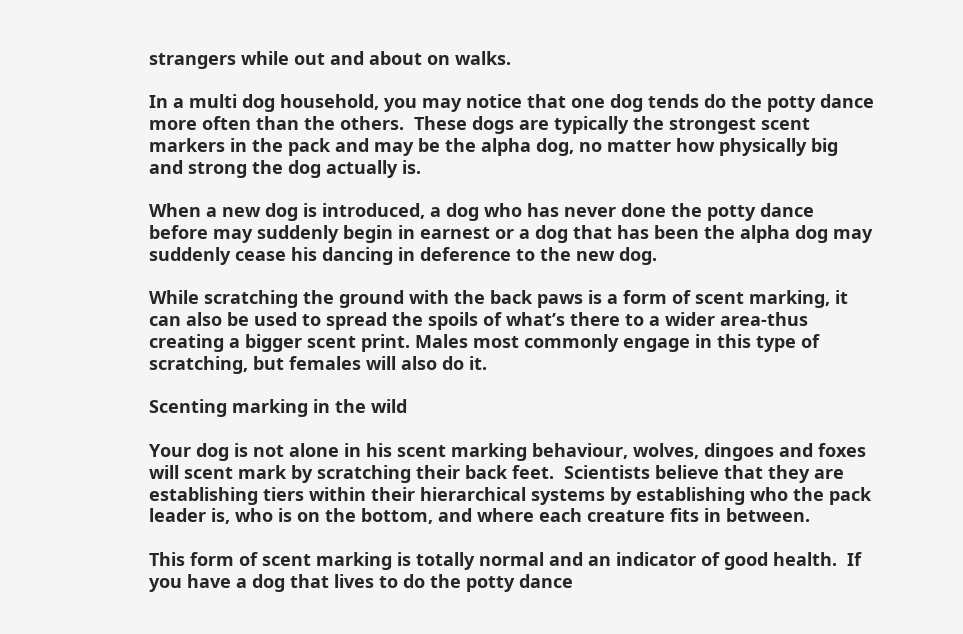strangers while out and about on walks.

In a multi dog household, you may notice that one dog tends do the potty dance more often than the others.  These dogs are typically the strongest scent markers in the pack and may be the alpha dog, no matter how physically big and strong the dog actually is.

When a new dog is introduced, a dog who has never done the potty dance before may suddenly begin in earnest or a dog that has been the alpha dog may suddenly cease his dancing in deference to the new dog.

While scratching the ground with the back paws is a form of scent marking, it can also be used to spread the spoils of what’s there to a wider area-thus creating a bigger scent print. Males most commonly engage in this type of scratching, but females will also do it.

Scenting marking in the wild

Your dog is not alone in his scent marking behaviour, wolves, dingoes and foxes will scent mark by scratching their back feet.  Scientists believe that they are establishing tiers within their hierarchical systems by establishing who the pack leader is, who is on the bottom, and where each creature fits in between.

This form of scent marking is totally normal and an indicator of good health.  If you have a dog that lives to do the potty dance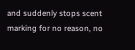and suddenly stops scent marking for no reason, no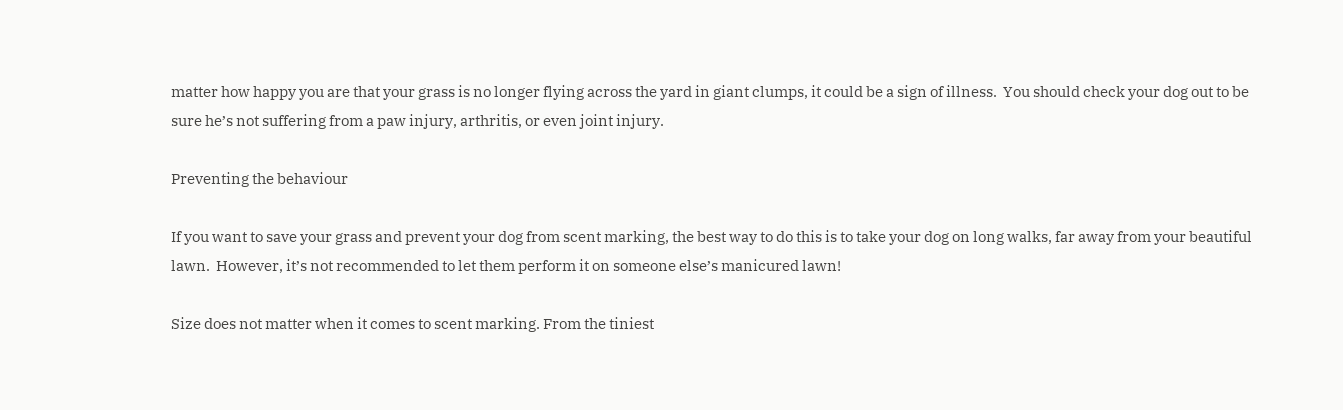matter how happy you are that your grass is no longer flying across the yard in giant clumps, it could be a sign of illness.  You should check your dog out to be sure he’s not suffering from a paw injury, arthritis, or even joint injury.

Preventing the behaviour

If you want to save your grass and prevent your dog from scent marking, the best way to do this is to take your dog on long walks, far away from your beautiful lawn.  However, it’s not recommended to let them perform it on someone else’s manicured lawn!

Size does not matter when it comes to scent marking. From the tiniest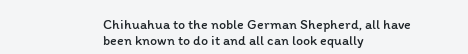Chihuahua to the noble German Shepherd, all have been known to do it and all can look equally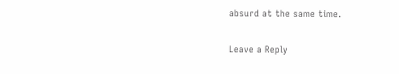absurd at the same time.

Leave a Reply